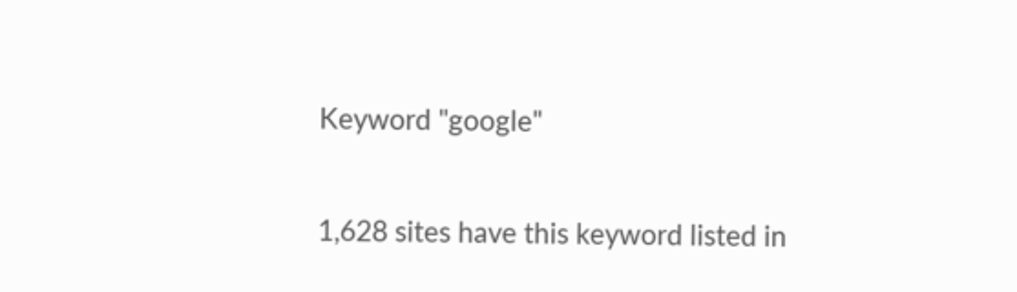Keyword "google"

1,628 sites have this keyword listed in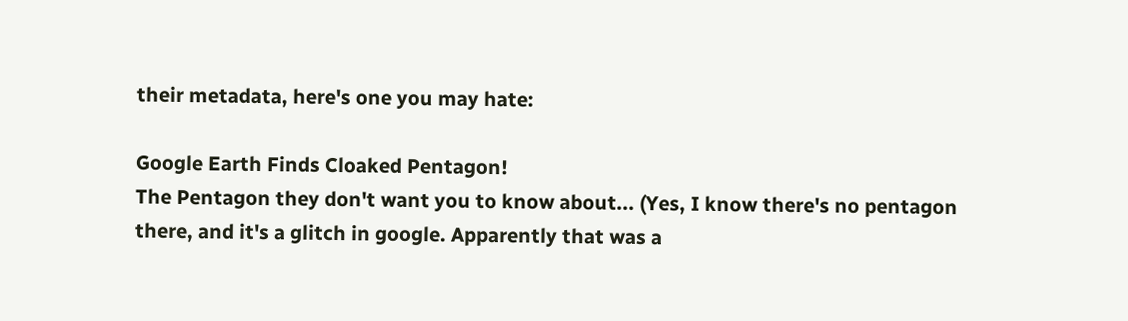their metadata, here's one you may hate:

Google Earth Finds Cloaked Pentagon!
The Pentagon they don't want you to know about... (Yes, I know there's no pentagon there, and it's a glitch in google. Apparently that was a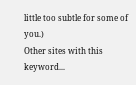little too subtle for some of you.)
Other sites with this keyword...